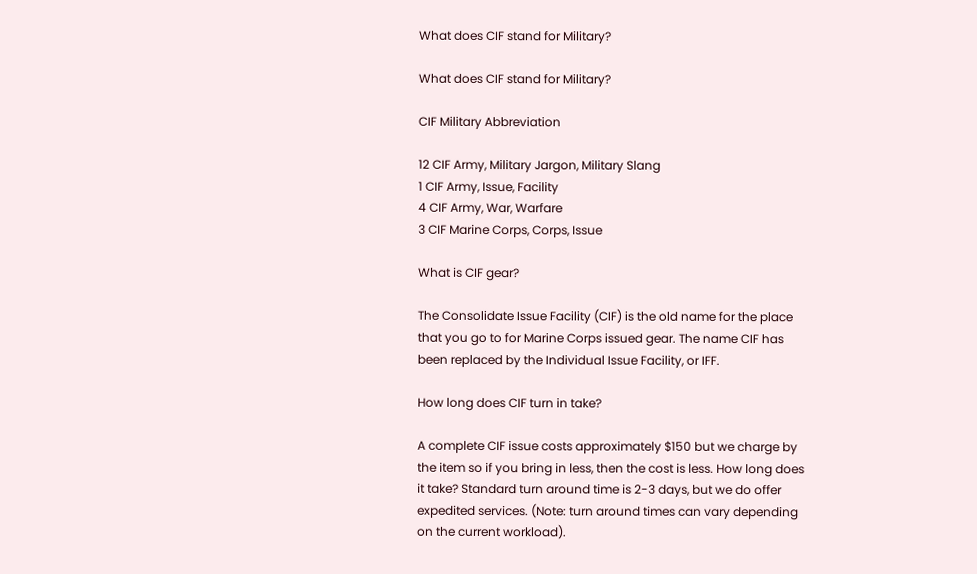What does CIF stand for Military?

What does CIF stand for Military?

CIF Military Abbreviation

12 CIF Army, Military Jargon, Military Slang
1 CIF Army, Issue, Facility
4 CIF Army, War, Warfare
3 CIF Marine Corps, Corps, Issue

What is CIF gear?

The Consolidate Issue Facility (CIF) is the old name for the place that you go to for Marine Corps issued gear. The name CIF has been replaced by the Individual Issue Facility, or IFF.

How long does CIF turn in take?

A complete CIF issue costs approximately $150 but we charge by the item so if you bring in less, then the cost is less. How long does it take? Standard turn around time is 2-3 days, but we do offer expedited services. (Note: turn around times can vary depending on the current workload).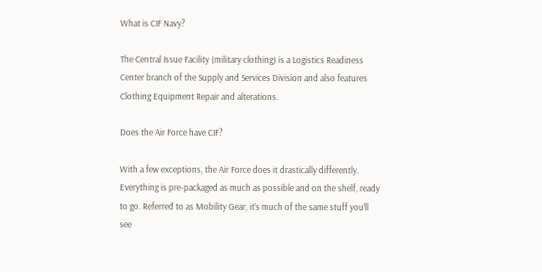What is CIF Navy?

The Central Issue Facility (military clothing) is a Logistics Readiness Center branch of the Supply and Services Division and also features Clothing Equipment Repair and alterations.

Does the Air Force have CIF?

With a few exceptions, the Air Force does it drastically differently. Everything is pre-packaged as much as possible and on the shelf, ready to go. Referred to as Mobility Gear, it’s much of the same stuff you’ll see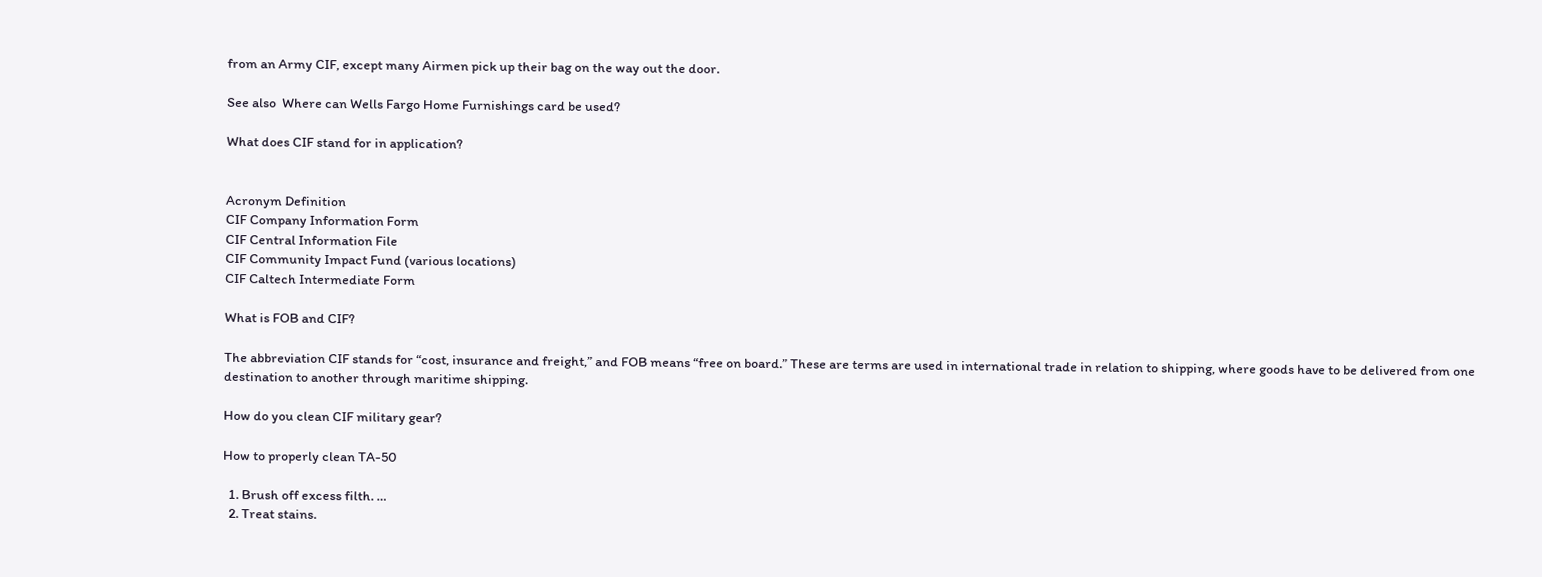from an Army CIF, except many Airmen pick up their bag on the way out the door.

See also  Where can Wells Fargo Home Furnishings card be used?

What does CIF stand for in application?


Acronym Definition
CIF Company Information Form
CIF Central Information File
CIF Community Impact Fund (various locations)
CIF Caltech Intermediate Form

What is FOB and CIF?

The abbreviation CIF stands for “cost, insurance and freight,” and FOB means “free on board.” These are terms are used in international trade in relation to shipping, where goods have to be delivered from one destination to another through maritime shipping.

How do you clean CIF military gear?

How to properly clean TA-50

  1. Brush off excess filth. …
  2. Treat stains.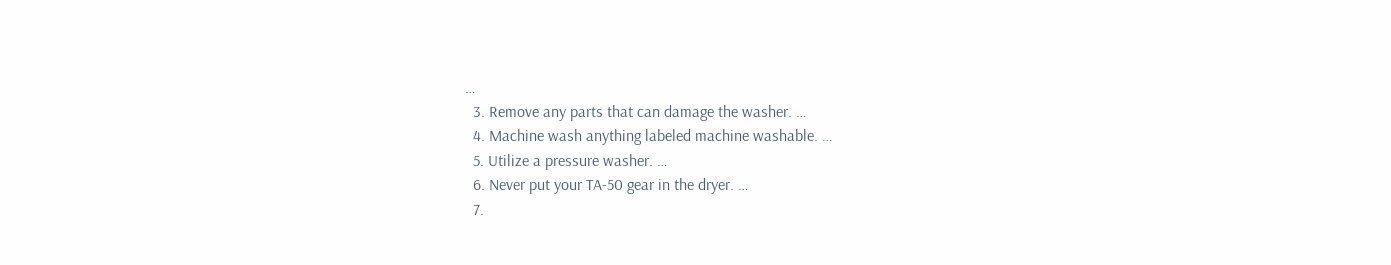…
  3. Remove any parts that can damage the washer. …
  4. Machine wash anything labeled machine washable. …
  5. Utilize a pressure washer. …
  6. Never put your TA-50 gear in the dryer. …
  7.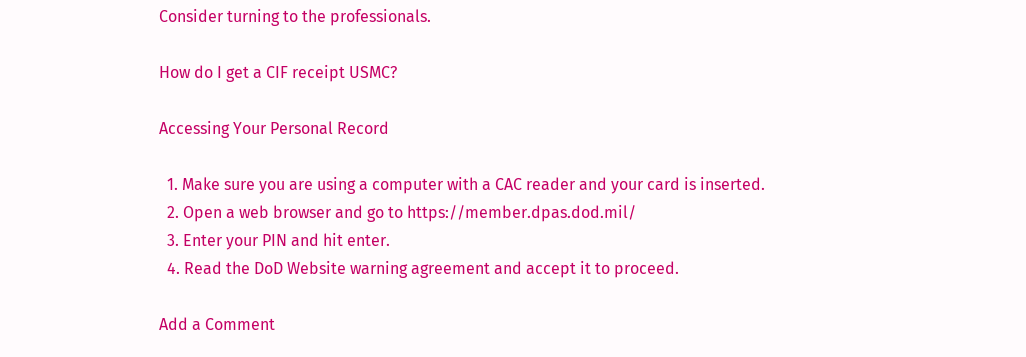Consider turning to the professionals.

How do I get a CIF receipt USMC?

Accessing Your Personal Record

  1. Make sure you are using a computer with a CAC reader and your card is inserted.
  2. Open a web browser and go to https://member.dpas.dod.mil/
  3. Enter your PIN and hit enter.
  4. Read the DoD Website warning agreement and accept it to proceed.

Add a Comment